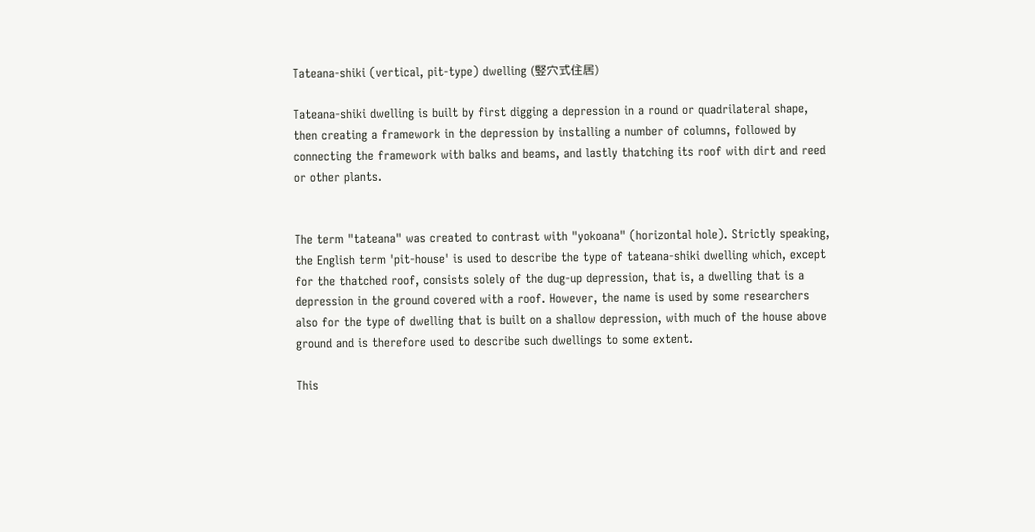Tateana-shiki (vertical, pit-type) dwelling (竪穴式住居)

Tateana-shiki dwelling is built by first digging a depression in a round or quadrilateral shape, then creating a framework in the depression by installing a number of columns, followed by connecting the framework with balks and beams, and lastly thatching its roof with dirt and reed or other plants.


The term "tateana" was created to contrast with "yokoana" (horizontal hole). Strictly speaking, the English term 'pit-house' is used to describe the type of tateana-shiki dwelling which, except for the thatched roof, consists solely of the dug-up depression, that is, a dwelling that is a depression in the ground covered with a roof. However, the name is used by some researchers also for the type of dwelling that is built on a shallow depression, with much of the house above ground and is therefore used to describe such dwellings to some extent.

This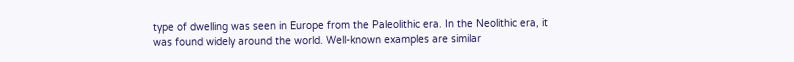type of dwelling was seen in Europe from the Paleolithic era. In the Neolithic era, it was found widely around the world. Well-known examples are similar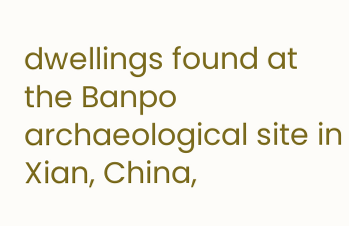dwellings found at the Banpo archaeological site in Xian, China,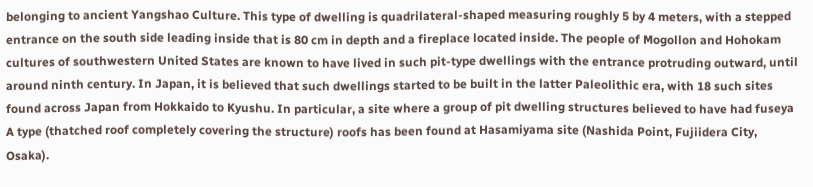belonging to ancient Yangshao Culture. This type of dwelling is quadrilateral-shaped measuring roughly 5 by 4 meters, with a stepped entrance on the south side leading inside that is 80 cm in depth and a fireplace located inside. The people of Mogollon and Hohokam cultures of southwestern United States are known to have lived in such pit-type dwellings with the entrance protruding outward, until around ninth century. In Japan, it is believed that such dwellings started to be built in the latter Paleolithic era, with 18 such sites found across Japan from Hokkaido to Kyushu. In particular, a site where a group of pit dwelling structures believed to have had fuseya A type (thatched roof completely covering the structure) roofs has been found at Hasamiyama site (Nashida Point, Fujiidera City, Osaka).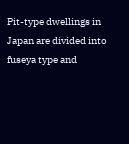Pit-type dwellings in Japan are divided into fuseya type and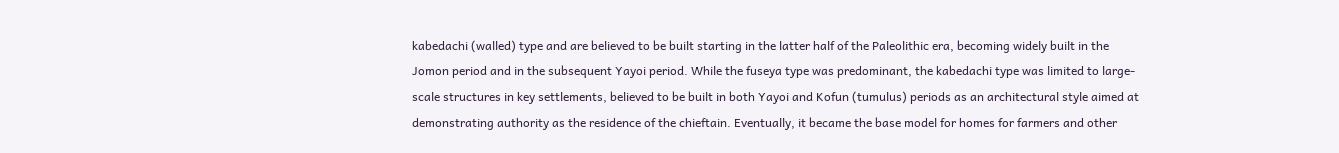kabedachi (walled) type and are believed to be built starting in the latter half of the Paleolithic era, becoming widely built in the Jomon period and in the subsequent Yayoi period. While the fuseya type was predominant, the kabedachi type was limited to large-scale structures in key settlements, believed to be built in both Yayoi and Kofun (tumulus) periods as an architectural style aimed at demonstrating authority as the residence of the chieftain. Eventually, it became the base model for homes for farmers and other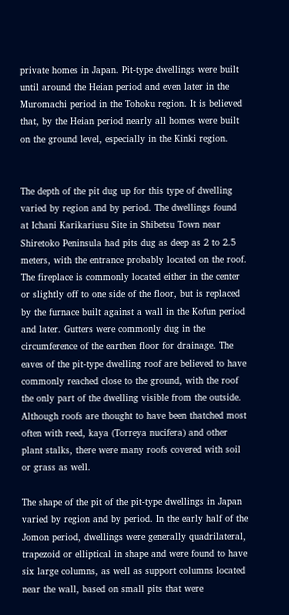private homes in Japan. Pit-type dwellings were built until around the Heian period and even later in the Muromachi period in the Tohoku region. It is believed that, by the Heian period nearly all homes were built on the ground level, especially in the Kinki region.


The depth of the pit dug up for this type of dwelling varied by region and by period. The dwellings found at Ichani Karikariusu Site in Shibetsu Town near Shiretoko Peninsula had pits dug as deep as 2 to 2.5 meters, with the entrance probably located on the roof. The fireplace is commonly located either in the center or slightly off to one side of the floor, but is replaced by the furnace built against a wall in the Kofun period and later. Gutters were commonly dug in the circumference of the earthen floor for drainage. The eaves of the pit-type dwelling roof are believed to have commonly reached close to the ground, with the roof the only part of the dwelling visible from the outside. Although roofs are thought to have been thatched most often with reed, kaya (Torreya nucifera) and other plant stalks, there were many roofs covered with soil or grass as well.

The shape of the pit of the pit-type dwellings in Japan varied by region and by period. In the early half of the Jomon period, dwellings were generally quadrilateral, trapezoid or elliptical in shape and were found to have six large columns, as well as support columns located near the wall, based on small pits that were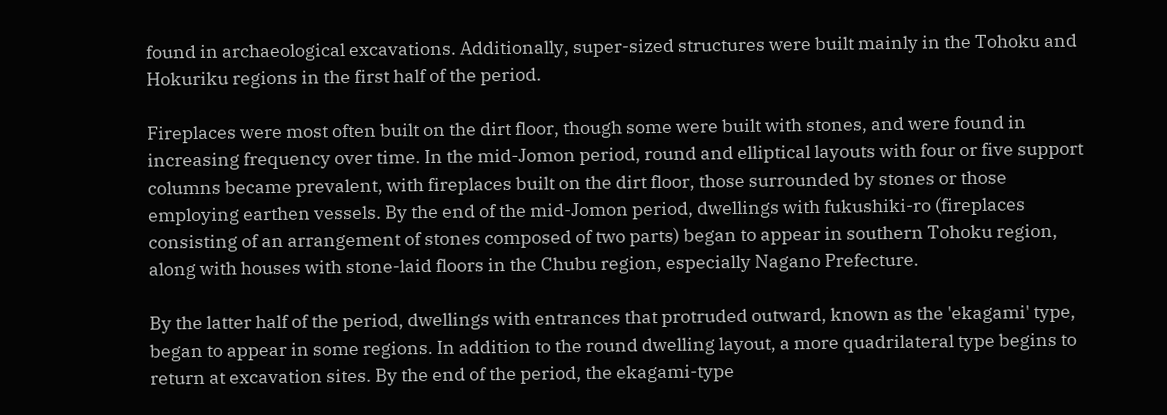found in archaeological excavations. Additionally, super-sized structures were built mainly in the Tohoku and Hokuriku regions in the first half of the period.

Fireplaces were most often built on the dirt floor, though some were built with stones, and were found in increasing frequency over time. In the mid-Jomon period, round and elliptical layouts with four or five support columns became prevalent, with fireplaces built on the dirt floor, those surrounded by stones or those employing earthen vessels. By the end of the mid-Jomon period, dwellings with fukushiki-ro (fireplaces consisting of an arrangement of stones composed of two parts) began to appear in southern Tohoku region, along with houses with stone-laid floors in the Chubu region, especially Nagano Prefecture.

By the latter half of the period, dwellings with entrances that protruded outward, known as the 'ekagami' type, began to appear in some regions. In addition to the round dwelling layout, a more quadrilateral type begins to return at excavation sites. By the end of the period, the ekagami-type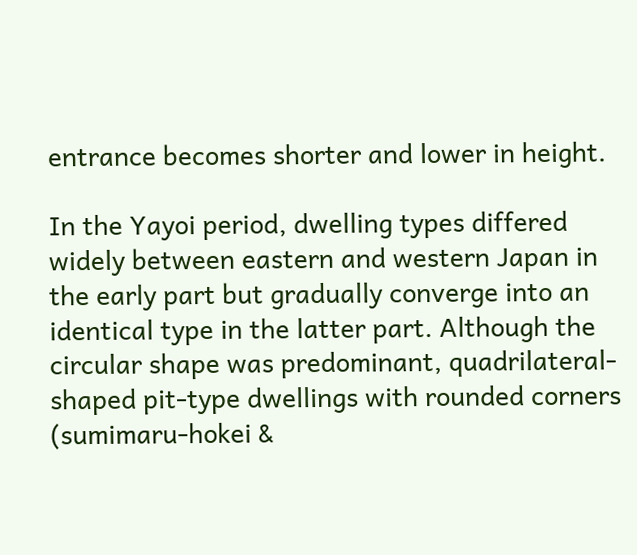entrance becomes shorter and lower in height.

In the Yayoi period, dwelling types differed widely between eastern and western Japan in the early part but gradually converge into an identical type in the latter part. Although the circular shape was predominant, quadrilateral-shaped pit-type dwellings with rounded corners (sumimaru-hokei &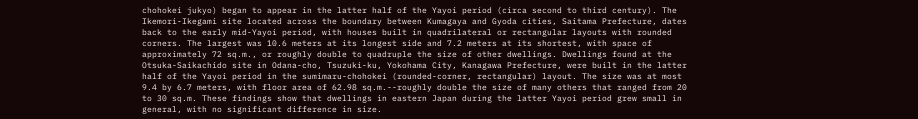chohokei jukyo) began to appear in the latter half of the Yayoi period (circa second to third century). The Ikemori-Ikegami site located across the boundary between Kumagaya and Gyoda cities, Saitama Prefecture, dates back to the early mid-Yayoi period, with houses built in quadrilateral or rectangular layouts with rounded corners. The largest was 10.6 meters at its longest side and 7.2 meters at its shortest, with space of approximately 72 sq.m., or roughly double to quadruple the size of other dwellings. Dwellings found at the Otsuka-Saikachido site in Odana-cho, Tsuzuki-ku, Yokohama City, Kanagawa Prefecture, were built in the latter half of the Yayoi period in the sumimaru-chohokei (rounded-corner, rectangular) layout. The size was at most 9.4 by 6.7 meters, with floor area of 62.98 sq.m.--roughly double the size of many others that ranged from 20 to 30 sq.m. These findings show that dwellings in eastern Japan during the latter Yayoi period grew small in general, with no significant difference in size.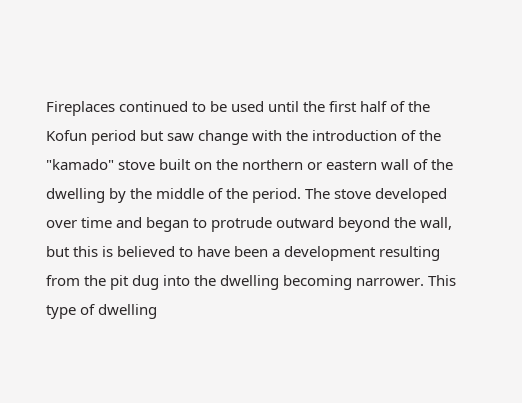Fireplaces continued to be used until the first half of the Kofun period but saw change with the introduction of the "kamado" stove built on the northern or eastern wall of the dwelling by the middle of the period. The stove developed over time and began to protrude outward beyond the wall, but this is believed to have been a development resulting from the pit dug into the dwelling becoming narrower. This type of dwelling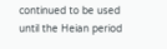continued to be used until the Heian period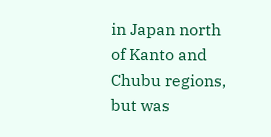in Japan north of Kanto and Chubu regions, but was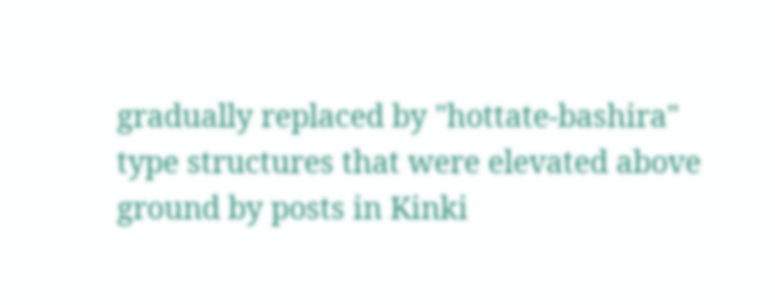gradually replaced by "hottate-bashira" type structures that were elevated above ground by posts in Kinki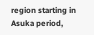region starting in Asuka period,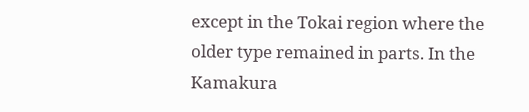except in the Tokai region where the older type remained in parts. In the Kamakura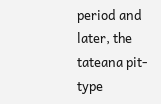period and later, the tateana pit-type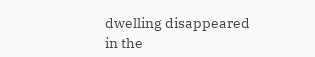dwelling disappeared in the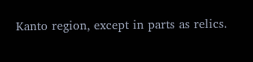Kanto region, except in parts as relics.